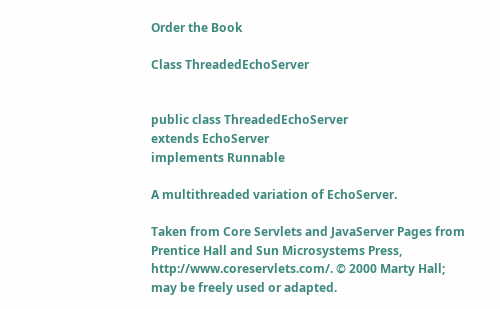Order the Book

Class ThreadedEchoServer


public class ThreadedEchoServer
extends EchoServer
implements Runnable

A multithreaded variation of EchoServer.

Taken from Core Servlets and JavaServer Pages from Prentice Hall and Sun Microsystems Press, http://www.coreservlets.com/. © 2000 Marty Hall; may be freely used or adapted.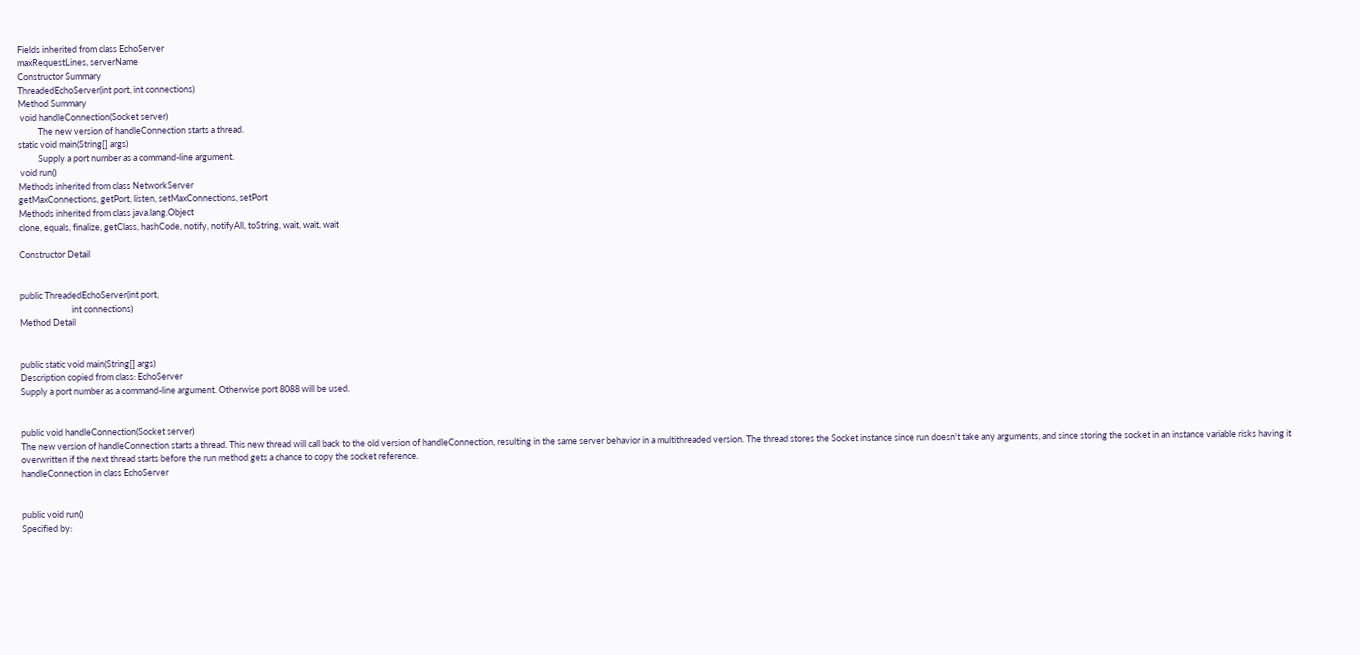Fields inherited from class EchoServer
maxRequestLines, serverName
Constructor Summary
ThreadedEchoServer(int port, int connections)
Method Summary
 void handleConnection(Socket server)
          The new version of handleConnection starts a thread.
static void main(String[] args)
          Supply a port number as a command-line argument.
 void run()
Methods inherited from class NetworkServer
getMaxConnections, getPort, listen, setMaxConnections, setPort
Methods inherited from class java.lang.Object
clone, equals, finalize, getClass, hashCode, notify, notifyAll, toString, wait, wait, wait

Constructor Detail


public ThreadedEchoServer(int port,
                          int connections)
Method Detail


public static void main(String[] args)
Description copied from class: EchoServer
Supply a port number as a command-line argument. Otherwise port 8088 will be used.


public void handleConnection(Socket server)
The new version of handleConnection starts a thread. This new thread will call back to the old version of handleConnection, resulting in the same server behavior in a multithreaded version. The thread stores the Socket instance since run doesn't take any arguments, and since storing the socket in an instance variable risks having it overwritten if the next thread starts before the run method gets a chance to copy the socket reference.
handleConnection in class EchoServer


public void run()
Specified by: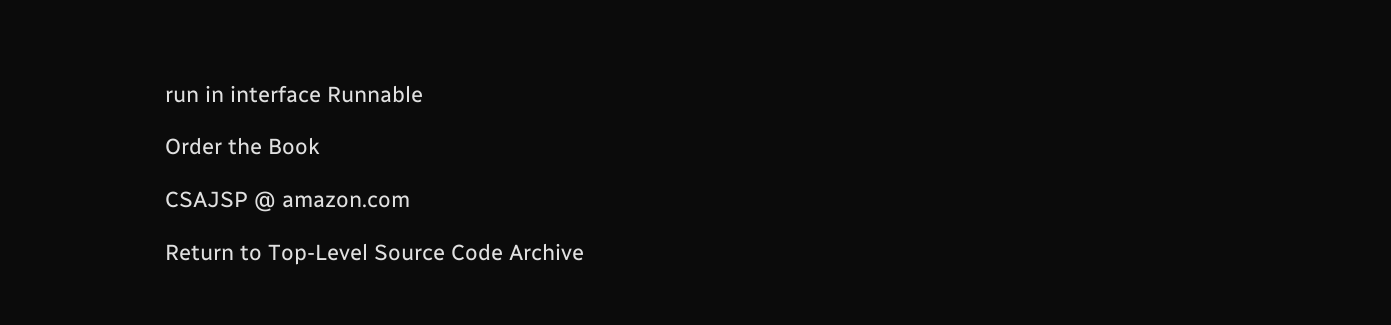run in interface Runnable

Order the Book

CSAJSP @ amazon.com

Return to Top-Level Source Code Archive